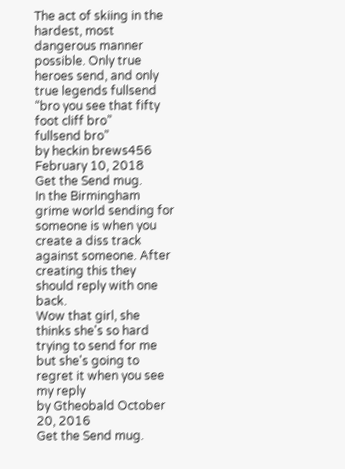The act of skiing in the hardest, most dangerous manner possible. Only true heroes send, and only true legends fullsend
“bro you see that fifty foot cliff bro”
fullsend bro”
by heckin brews456 February 10, 2018
Get the Send mug.
In the Birmingham grime world sending for someone is when you create a diss track against someone. After creating this they should reply with one back.
Wow that girl, she thinks she's so hard trying to send for me but she's going to regret it when you see my reply
by Gtheobald October 20, 2016
Get the Send mug.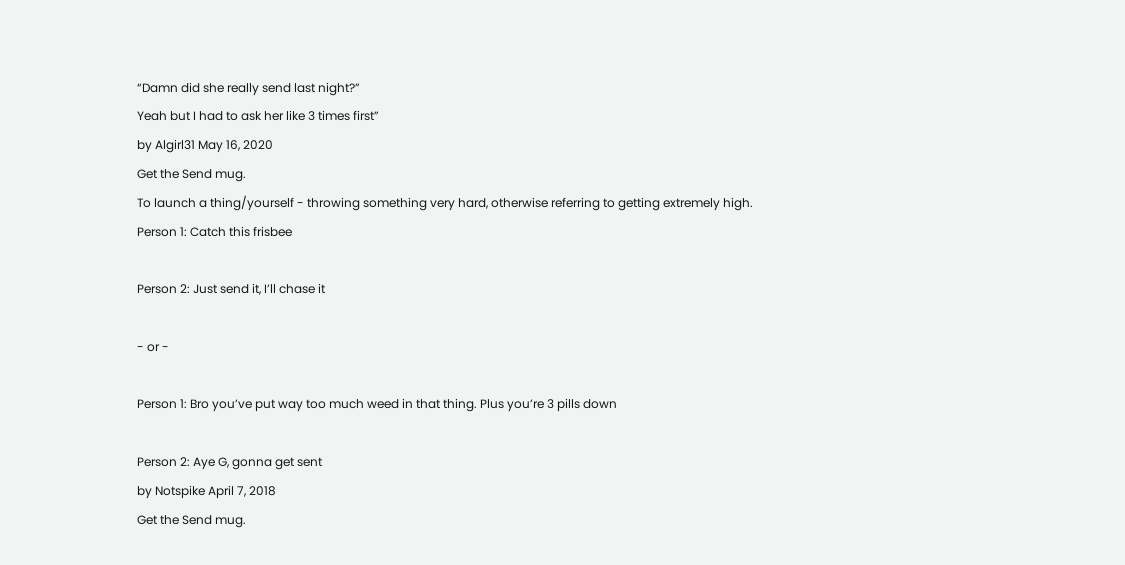“Damn did she really send last night?”
Yeah but I had to ask her like 3 times first”
by Algirl31 May 16, 2020
Get the Send mug.
To launch a thing/yourself - throwing something very hard, otherwise referring to getting extremely high.
Person 1: Catch this frisbee

Person 2: Just send it, I’ll chase it

- or -

Person 1: Bro you’ve put way too much weed in that thing. Plus you’re 3 pills down

Person 2: Aye G, gonna get sent
by Notspike April 7, 2018
Get the Send mug.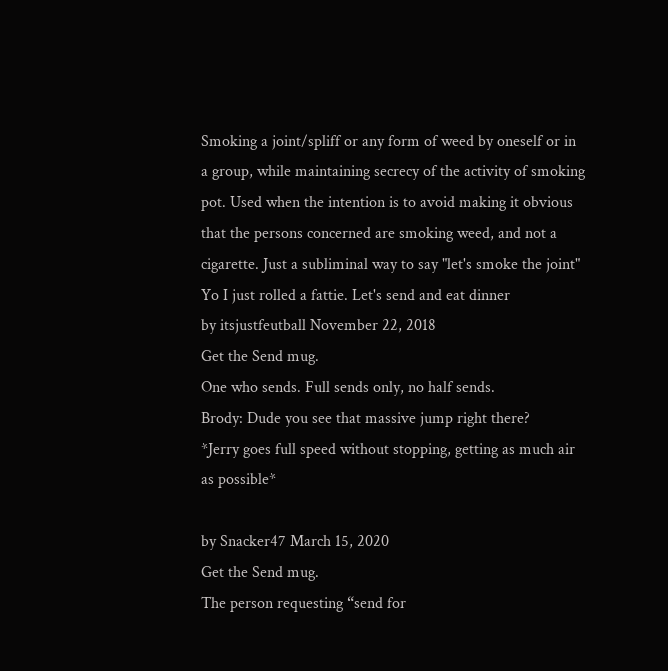Smoking a joint/spliff or any form of weed by oneself or in a group, while maintaining secrecy of the activity of smoking pot. Used when the intention is to avoid making it obvious that the persons concerned are smoking weed, and not a cigarette. Just a subliminal way to say "let's smoke the joint"
Yo I just rolled a fattie. Let's send and eat dinner
by itsjustfeutball November 22, 2018
Get the Send mug.
One who sends. Full sends only, no half sends.
Brody: Dude you see that massive jump right there?
*Jerry goes full speed without stopping, getting as much air as possible*

by Snacker47 March 15, 2020
Get the Send mug.
The person requesting “send for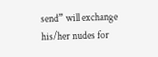send” will exchange his/her nudes for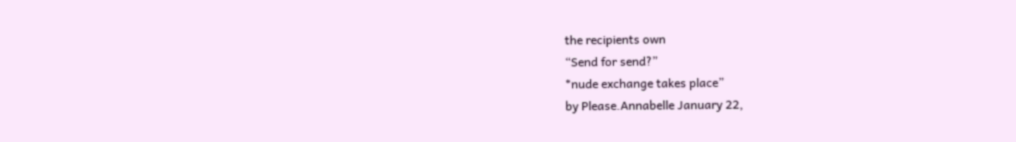the recipients own
“Send for send?”
*nude exchange takes place”
by Please.Annabelle January 22,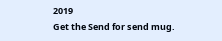2019
Get the Send for send mug.